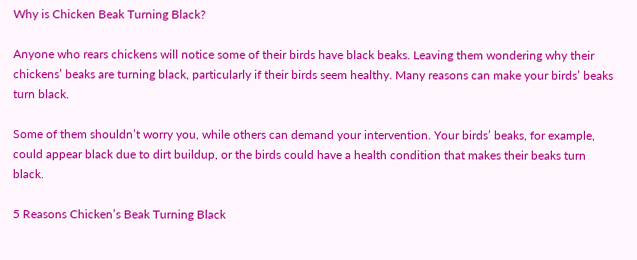Why is Chicken Beak Turning Black?

Anyone who rears chickens will notice some of their birds have black beaks. Leaving them wondering why their chickens’ beaks are turning black, particularly if their birds seem healthy. Many reasons can make your birds’ beaks turn black.

Some of them shouldn’t worry you, while others can demand your intervention. Your birds’ beaks, for example, could appear black due to dirt buildup, or the birds could have a health condition that makes their beaks turn black.

5 Reasons Chicken’s Beak Turning Black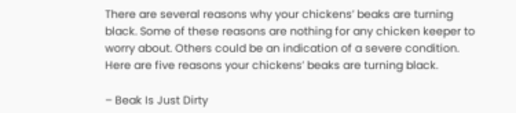There are several reasons why your chickens’ beaks are turning black. Some of these reasons are nothing for any chicken keeper to worry about. Others could be an indication of a severe condition. Here are five reasons your chickens’ beaks are turning black.

– Beak Is Just Dirty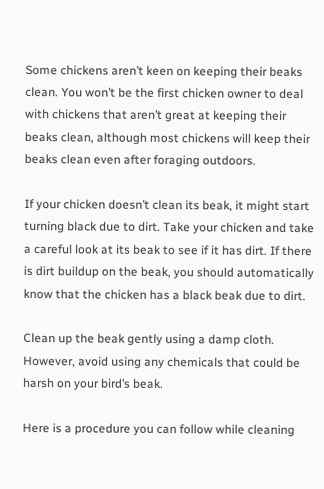Some chickens aren’t keen on keeping their beaks clean. You won’t be the first chicken owner to deal with chickens that aren’t great at keeping their beaks clean, although most chickens will keep their beaks clean even after foraging outdoors.

If your chicken doesn’t clean its beak, it might start turning black due to dirt. Take your chicken and take a careful look at its beak to see if it has dirt. If there is dirt buildup on the beak, you should automatically know that the chicken has a black beak due to dirt.

Clean up the beak gently using a damp cloth. However, avoid using any chemicals that could be harsh on your bird’s beak.

Here is a procedure you can follow while cleaning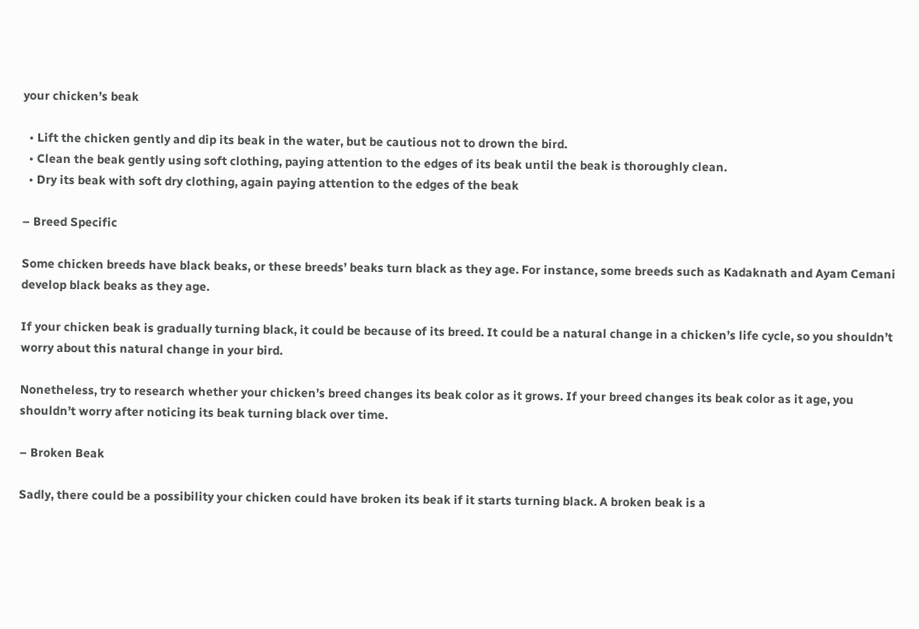your chicken’s beak

  • Lift the chicken gently and dip its beak in the water, but be cautious not to drown the bird.
  • Clean the beak gently using soft clothing, paying attention to the edges of its beak until the beak is thoroughly clean.
  • Dry its beak with soft dry clothing, again paying attention to the edges of the beak

– Breed Specific

Some chicken breeds have black beaks, or these breeds’ beaks turn black as they age. For instance, some breeds such as Kadaknath and Ayam Cemani develop black beaks as they age.

If your chicken beak is gradually turning black, it could be because of its breed. It could be a natural change in a chicken’s life cycle, so you shouldn’t worry about this natural change in your bird.

Nonetheless, try to research whether your chicken’s breed changes its beak color as it grows. If your breed changes its beak color as it age, you shouldn’t worry after noticing its beak turning black over time.

– Broken Beak

Sadly, there could be a possibility your chicken could have broken its beak if it starts turning black. A broken beak is a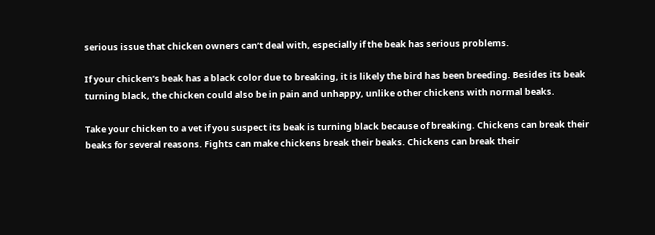serious issue that chicken owners can’t deal with, especially if the beak has serious problems.

If your chicken’s beak has a black color due to breaking, it is likely the bird has been breeding. Besides its beak turning black, the chicken could also be in pain and unhappy, unlike other chickens with normal beaks.

Take your chicken to a vet if you suspect its beak is turning black because of breaking. Chickens can break their beaks for several reasons. Fights can make chickens break their beaks. Chickens can break their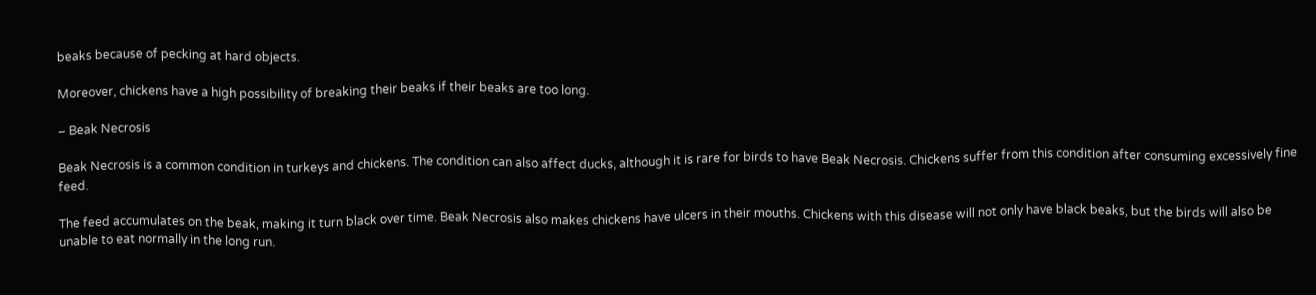beaks because of pecking at hard objects.

Moreover, chickens have a high possibility of breaking their beaks if their beaks are too long.

– Beak Necrosis

Beak Necrosis is a common condition in turkeys and chickens. The condition can also affect ducks, although it is rare for birds to have Beak Necrosis. Chickens suffer from this condition after consuming excessively fine feed.

The feed accumulates on the beak, making it turn black over time. Beak Necrosis also makes chickens have ulcers in their mouths. Chickens with this disease will not only have black beaks, but the birds will also be unable to eat normally in the long run.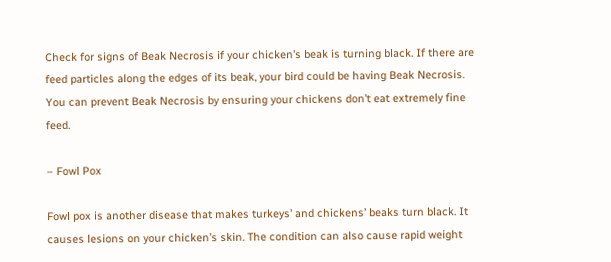Check for signs of Beak Necrosis if your chicken’s beak is turning black. If there are feed particles along the edges of its beak, your bird could be having Beak Necrosis. You can prevent Beak Necrosis by ensuring your chickens don’t eat extremely fine feed.

– Fowl Pox

Fowl pox is another disease that makes turkeys’ and chickens’ beaks turn black. It causes lesions on your chicken’s skin. The condition can also cause rapid weight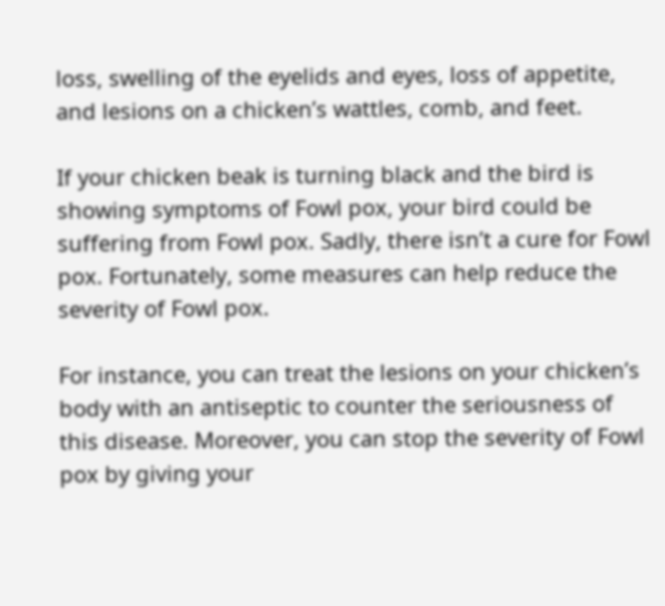loss, swelling of the eyelids and eyes, loss of appetite, and lesions on a chicken’s wattles, comb, and feet.

If your chicken beak is turning black and the bird is showing symptoms of Fowl pox, your bird could be suffering from Fowl pox. Sadly, there isn’t a cure for Fowl pox. Fortunately, some measures can help reduce the severity of Fowl pox.

For instance, you can treat the lesions on your chicken’s body with an antiseptic to counter the seriousness of this disease. Moreover, you can stop the severity of Fowl pox by giving your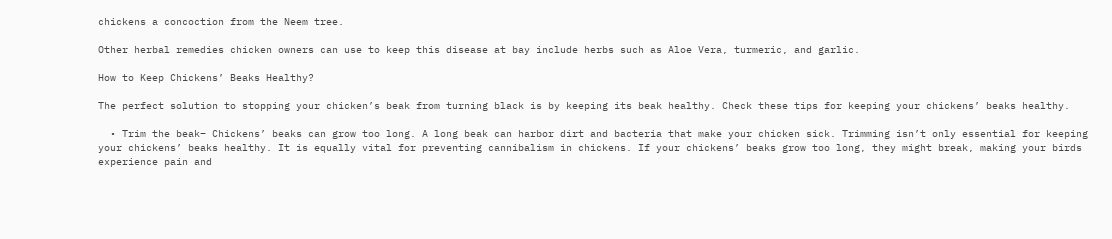chickens a concoction from the Neem tree.

Other herbal remedies chicken owners can use to keep this disease at bay include herbs such as Aloe Vera, turmeric, and garlic.

How to Keep Chickens’ Beaks Healthy?

The perfect solution to stopping your chicken’s beak from turning black is by keeping its beak healthy. Check these tips for keeping your chickens’ beaks healthy.

  • Trim the beak– Chickens’ beaks can grow too long. A long beak can harbor dirt and bacteria that make your chicken sick. Trimming isn’t only essential for keeping your chickens’ beaks healthy. It is equally vital for preventing cannibalism in chickens. If your chickens’ beaks grow too long, they might break, making your birds experience pain and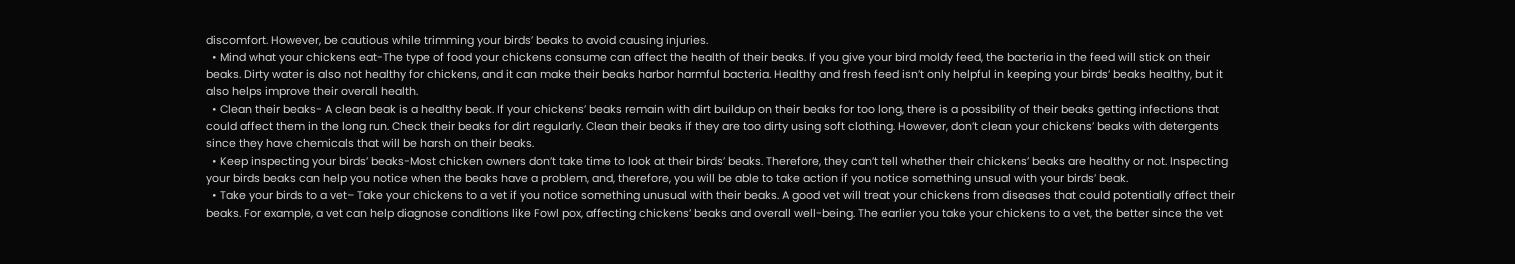discomfort. However, be cautious while trimming your birds’ beaks to avoid causing injuries.
  • Mind what your chickens eat-The type of food your chickens consume can affect the health of their beaks. If you give your bird moldy feed, the bacteria in the feed will stick on their beaks. Dirty water is also not healthy for chickens, and it can make their beaks harbor harmful bacteria. Healthy and fresh feed isn’t only helpful in keeping your birds’ beaks healthy, but it also helps improve their overall health.
  • Clean their beaks- A clean beak is a healthy beak. If your chickens’ beaks remain with dirt buildup on their beaks for too long, there is a possibility of their beaks getting infections that could affect them in the long run. Check their beaks for dirt regularly. Clean their beaks if they are too dirty using soft clothing. However, don’t clean your chickens’ beaks with detergents since they have chemicals that will be harsh on their beaks.
  • Keep inspecting your birds’ beaks-Most chicken owners don’t take time to look at their birds’ beaks. Therefore, they can’t tell whether their chickens’ beaks are healthy or not. Inspecting your birds beaks can help you notice when the beaks have a problem, and, therefore, you will be able to take action if you notice something unsual with your birds’ beak.
  • Take your birds to a vet– Take your chickens to a vet if you notice something unusual with their beaks. A good vet will treat your chickens from diseases that could potentially affect their beaks. For example, a vet can help diagnose conditions like Fowl pox, affecting chickens’ beaks and overall well-being. The earlier you take your chickens to a vet, the better since the vet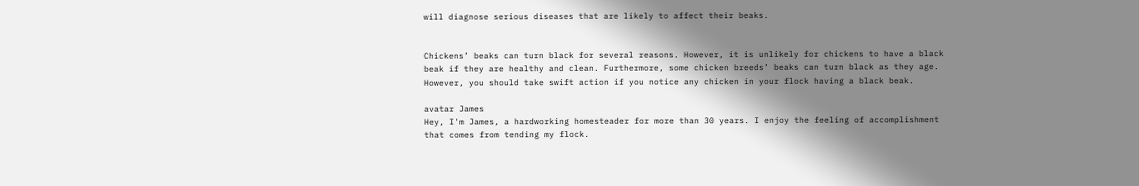will diagnose serious diseases that are likely to affect their beaks.


Chickens’ beaks can turn black for several reasons. However, it is unlikely for chickens to have a black beak if they are healthy and clean. Furthermore, some chicken breeds’ beaks can turn black as they age. However, you should take swift action if you notice any chicken in your flock having a black beak.

avatar James
Hey, I'm James, a hardworking homesteader for more than 30 years. I enjoy the feeling of accomplishment that comes from tending my flock.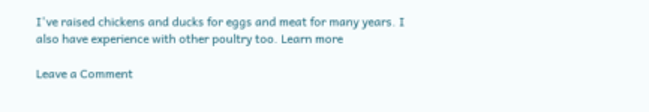I've raised chickens and ducks for eggs and meat for many years. I also have experience with other poultry too. Learn more

Leave a Comment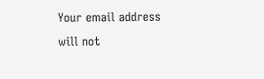Your email address will not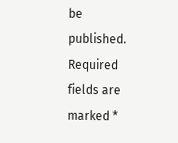be published. Required fields are marked *